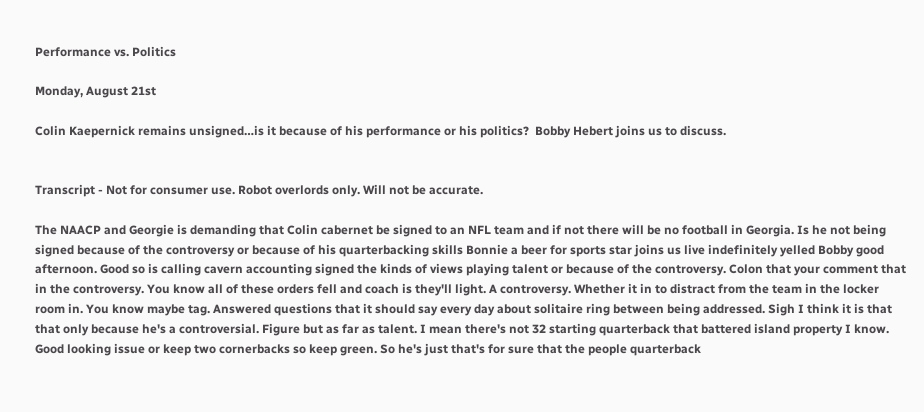Performance vs. Politics

Monday, August 21st

Colin Kaepernick remains unsigned…is it because of his performance or his politics?  Bobby Hebert joins us to discuss.


Transcript - Not for consumer use. Robot overlords only. Will not be accurate.

The NAACP and Georgie is demanding that Colin cabernet be signed to an NFL team and if not there will be no football in Georgia. Is he not being signed because of the controversy or because of his quarterbacking skills Bonnie a beer for sports star joins us live indefinitely yelled Bobby good afternoon. Good so is calling cavern accounting signed the kinds of views playing talent or because of the controversy. Colon that your comment that in the controversy. You know all of these orders fell and coach is they'll light. A controversy. Whether it in to distract from the team in the locker room in. You know maybe tag. Answered questions that it should say every day about solitaire ring between being addressed. Sigh I think it is that that only because he's a controversial. Figure but as far as talent. I mean there's not 32 starting quarterback that battered island property I know. Good looking issue or keep two cornerbacks so keep green. So he's just that's for sure that the people quarterback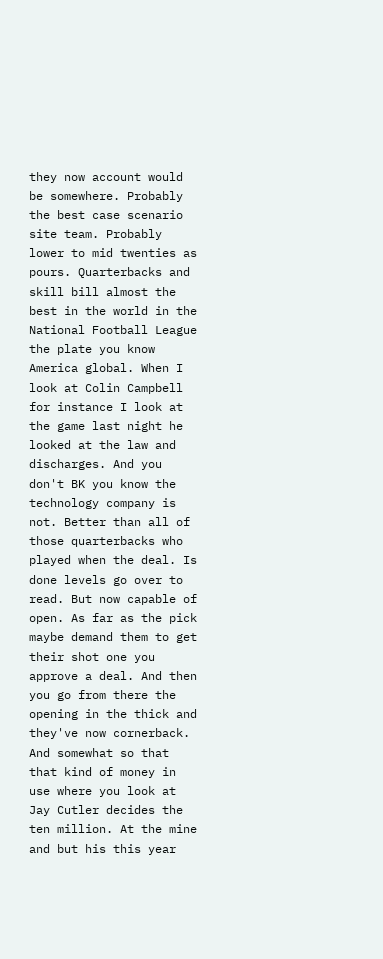they now account would be somewhere. Probably the best case scenario site team. Probably lower to mid twenties as pours. Quarterbacks and skill bill almost the best in the world in the National Football League the plate you know America global. When I look at Colin Campbell for instance I look at the game last night he looked at the law and discharges. And you don't BK you know the technology company is not. Better than all of those quarterbacks who played when the deal. Is done levels go over to read. But now capable of open. As far as the pick maybe demand them to get their shot one you approve a deal. And then you go from there the opening in the thick and they've now cornerback. And somewhat so that that kind of money in use where you look at Jay Cutler decides the ten million. At the mine and but his this year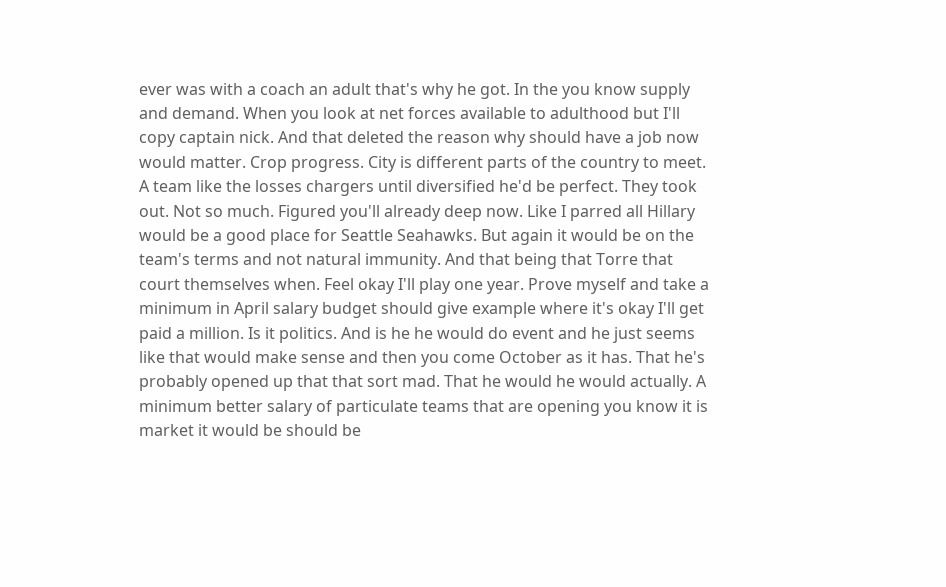ever was with a coach an adult that's why he got. In the you know supply and demand. When you look at net forces available to adulthood but I'll copy captain nick. And that deleted the reason why should have a job now would matter. Crop progress. City is different parts of the country to meet. A team like the losses chargers until diversified he'd be perfect. They took out. Not so much. Figured you'll already deep now. Like I parred all Hillary would be a good place for Seattle Seahawks. But again it would be on the team's terms and not natural immunity. And that being that Torre that court themselves when. Feel okay I'll play one year. Prove myself and take a minimum in April salary budget should give example where it's okay I'll get paid a million. Is it politics. And is he he would do event and he just seems like that would make sense and then you come October as it has. That he's probably opened up that that sort mad. That he would he would actually. A minimum better salary of particulate teams that are opening you know it is market it would be should be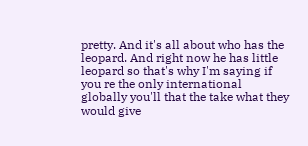pretty. And it's all about who has the leopard. And right now he has little leopard so that's why I'm saying if you re the only international globally you'll that the take what they would give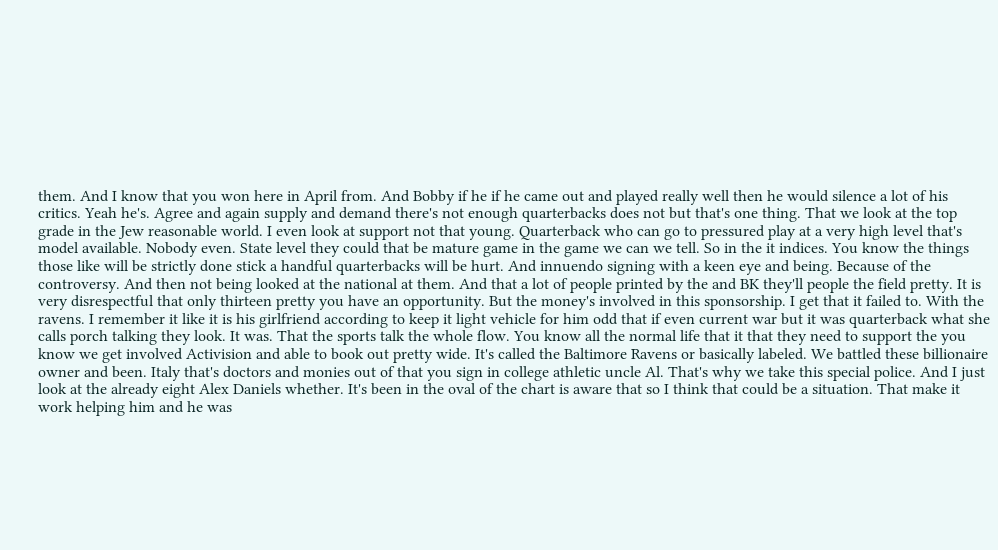them. And I know that you won here in April from. And Bobby if he if he came out and played really well then he would silence a lot of his critics. Yeah he's. Agree and again supply and demand there's not enough quarterbacks does not but that's one thing. That we look at the top grade in the Jew reasonable world. I even look at support not that young. Quarterback who can go to pressured play at a very high level that's model available. Nobody even. State level they could that be mature game in the game we can we tell. So in the it indices. You know the things those like will be strictly done stick a handful quarterbacks will be hurt. And innuendo signing with a keen eye and being. Because of the controversy. And then not being looked at the national at them. And that a lot of people printed by the and BK they'll people the field pretty. It is very disrespectful that only thirteen pretty you have an opportunity. But the money's involved in this sponsorship. I get that it failed to. With the ravens. I remember it like it is his girlfriend according to keep it light vehicle for him odd that if even current war but it was quarterback what she calls porch talking they look. It was. That the sports talk the whole flow. You know all the normal life that it that they need to support the you know we get involved Activision and able to book out pretty wide. It's called the Baltimore Ravens or basically labeled. We battled these billionaire owner and been. Italy that's doctors and monies out of that you sign in college athletic uncle Al. That's why we take this special police. And I just look at the already eight Alex Daniels whether. It's been in the oval of the chart is aware that so I think that could be a situation. That make it work helping him and he was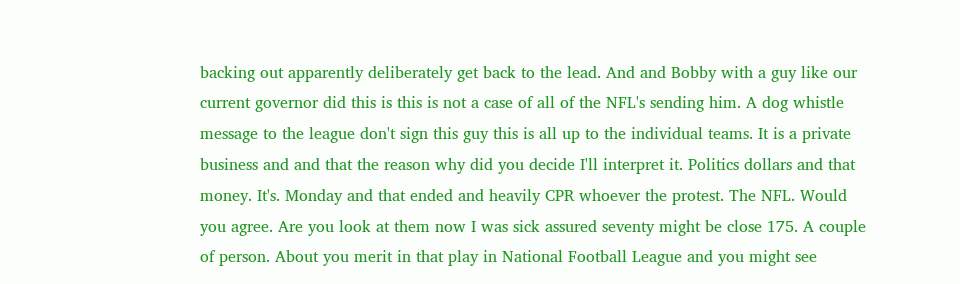backing out apparently deliberately get back to the lead. And and Bobby with a guy like our current governor did this is this is not a case of all of the NFL's sending him. A dog whistle message to the league don't sign this guy this is all up to the individual teams. It is a private business and and that the reason why did you decide I'll interpret it. Politics dollars and that money. It's. Monday and that ended and heavily CPR whoever the protest. The NFL. Would you agree. Are you look at them now I was sick assured seventy might be close 175. A couple of person. About you merit in that play in National Football League and you might see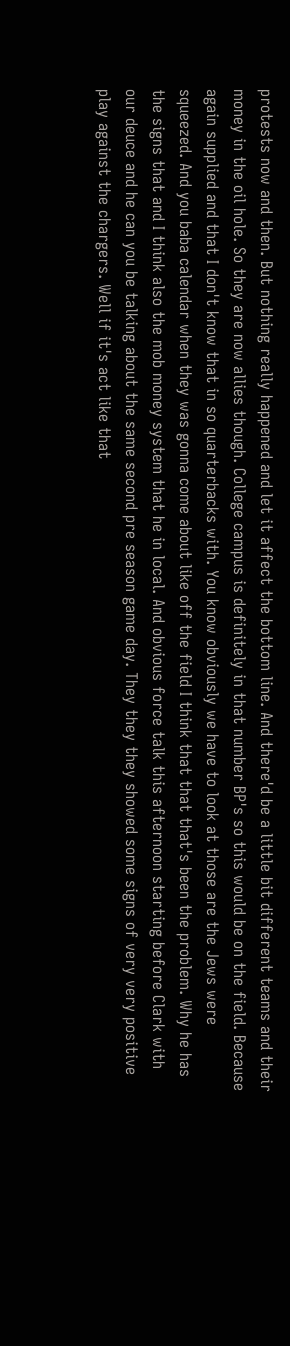protests now and then. But nothing really happened and let it affect the bottom line. And there'd be a little bit different teams and their money in the oil hole. So they are now allies though. College campus is definitely in that number BP's so this would be on the field. Because again supplied and that I don't know that in so quarterbacks with. You know obviously we have to look at those are the Jews were squeezed. And you baba calendar when they was gonna come about like off the field I think that that that's been the problem. Why he has the signs that and I think also the mob money system that he in local. And obvious force talk this afternoon starting before Clark with our deuce and he can you be talking about the same second pre season game day. They they they showed some signs of very very positive play against the chargers. Well if it's act like that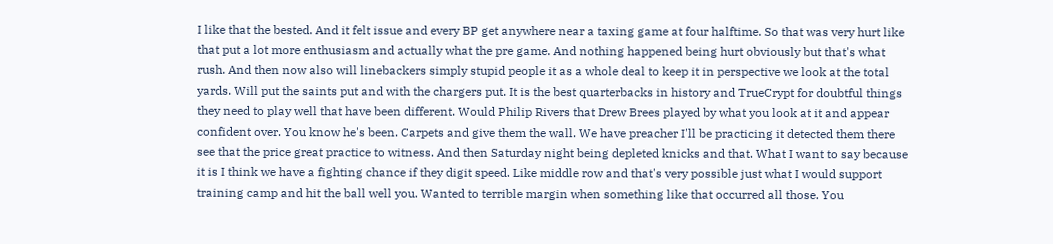I like that the bested. And it felt issue and every BP get anywhere near a taxing game at four halftime. So that was very hurt like that put a lot more enthusiasm and actually what the pre game. And nothing happened being hurt obviously but that's what rush. And then now also will linebackers simply stupid people it as a whole deal to keep it in perspective we look at the total yards. Will put the saints put and with the chargers put. It is the best quarterbacks in history and TrueCrypt for doubtful things they need to play well that have been different. Would Philip Rivers that Drew Brees played by what you look at it and appear confident over. You know he's been. Carpets and give them the wall. We have preacher I'll be practicing it detected them there see that the price great practice to witness. And then Saturday night being depleted knicks and that. What I want to say because it is I think we have a fighting chance if they digit speed. Like middle row and that's very possible just what I would support training camp and hit the ball well you. Wanted to terrible margin when something like that occurred all those. You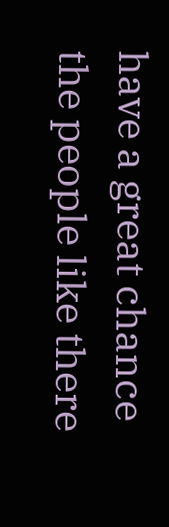have a great chance the people like there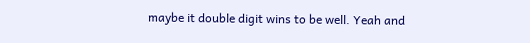maybe it double digit wins to be well. Yeah and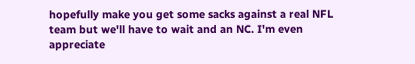hopefully make you get some sacks against a real NFL team but we'll have to wait and an NC. I'm even appreciate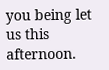you being let us this afternoon.